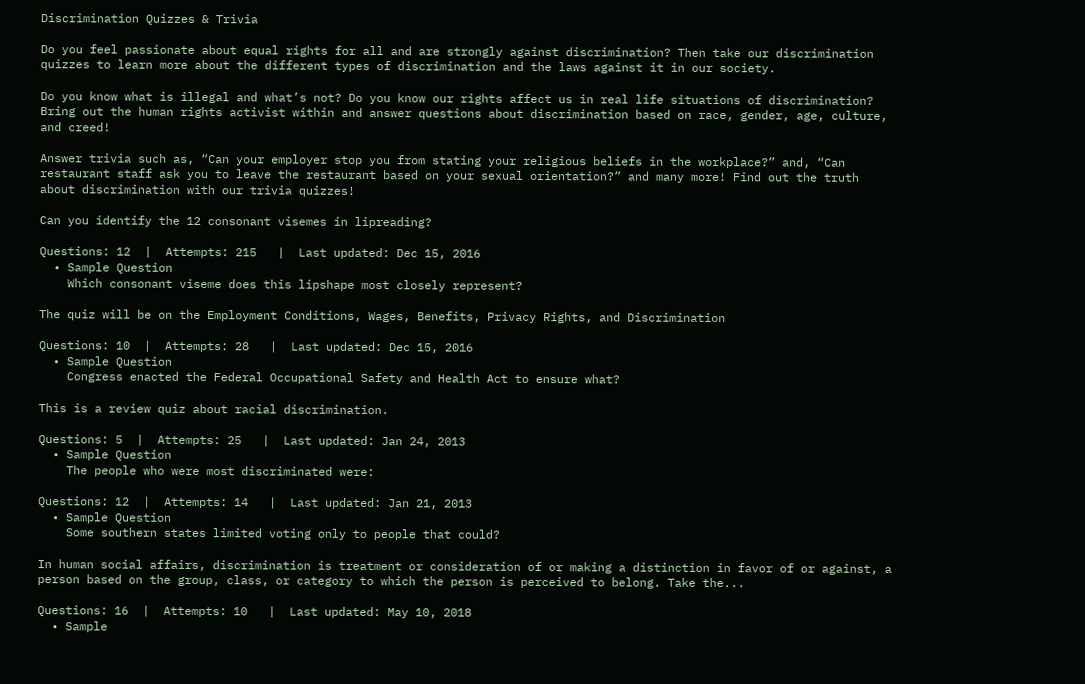Discrimination Quizzes & Trivia

Do you feel passionate about equal rights for all and are strongly against discrimination? Then take our discrimination quizzes to learn more about the different types of discrimination and the laws against it in our society.

Do you know what is illegal and what’s not? Do you know our rights affect us in real life situations of discrimination? Bring out the human rights activist within and answer questions about discrimination based on race, gender, age, culture, and creed!

Answer trivia such as, “Can your employer stop you from stating your religious beliefs in the workplace?” and, “Can restaurant staff ask you to leave the restaurant based on your sexual orientation?” and many more! Find out the truth about discrimination with our trivia quizzes!

Can you identify the 12 consonant visemes in lipreading?

Questions: 12  |  Attempts: 215   |  Last updated: Dec 15, 2016
  • Sample Question
    Which consonant viseme does this lipshape most closely represent?

The quiz will be on the Employment Conditions, Wages, Benefits, Privacy Rights, and Discrimination

Questions: 10  |  Attempts: 28   |  Last updated: Dec 15, 2016
  • Sample Question
    Congress enacted the Federal Occupational Safety and Health Act to ensure what?

This is a review quiz about racial discrimination.

Questions: 5  |  Attempts: 25   |  Last updated: Jan 24, 2013
  • Sample Question
    The people who were most discriminated were:

Questions: 12  |  Attempts: 14   |  Last updated: Jan 21, 2013
  • Sample Question
    Some southern states limited voting only to people that could?

In human social affairs, discrimination is treatment or consideration of or making a distinction in favor of or against, a person based on the group, class, or category to which the person is perceived to belong. Take the...

Questions: 16  |  Attempts: 10   |  Last updated: May 10, 2018
  • Sample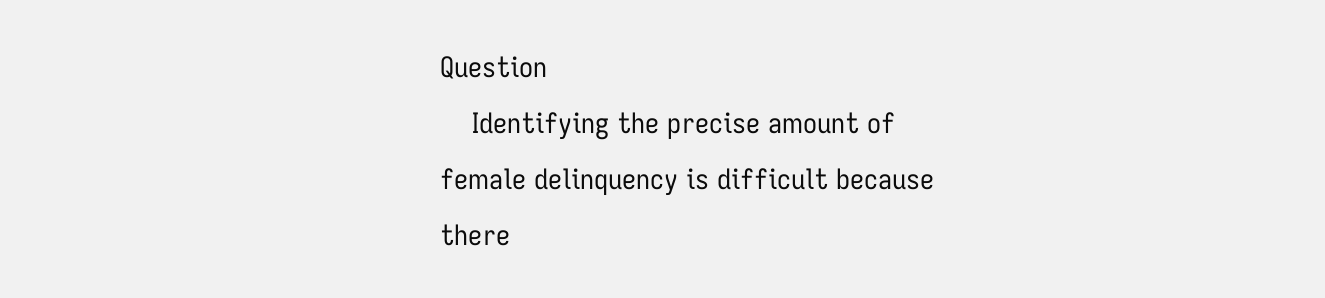Question
    Identifying the precise amount of female delinquency is difficult because there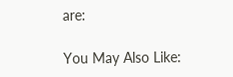are:

You May Also Like: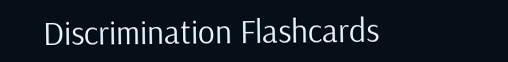Discrimination Flashcards